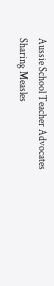Aussie School Teacher Advocates Sharing Measles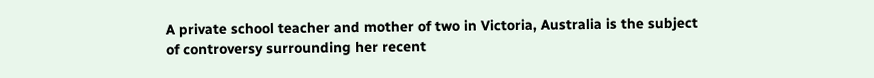A private school teacher and mother of two in Victoria, Australia is the subject of controversy surrounding her recent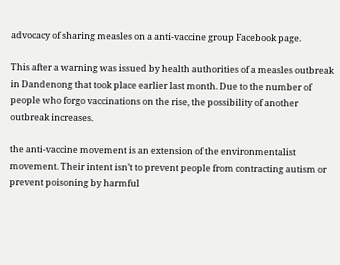advocacy of sharing measles on a anti-vaccine group Facebook page.

This after a warning was issued by health authorities of a measles outbreak in Dandenong that took place earlier last month. Due to the number of people who forgo vaccinations on the rise, the possibility of another outbreak increases.

the anti-vaccine movement is an extension of the environmentalist movement. Their intent isn’t to prevent people from contracting autism or prevent poisoning by harmful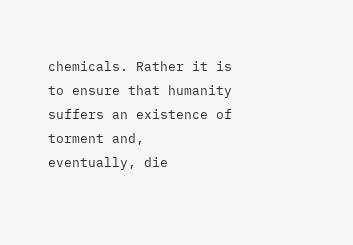chemicals. Rather it is to ensure that humanity suffers an existence of torment and, eventually, die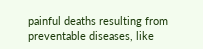painful deaths resulting from preventable diseases, like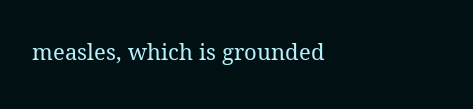measles, which is grounded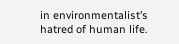in environmentalist’s hatred of human life.